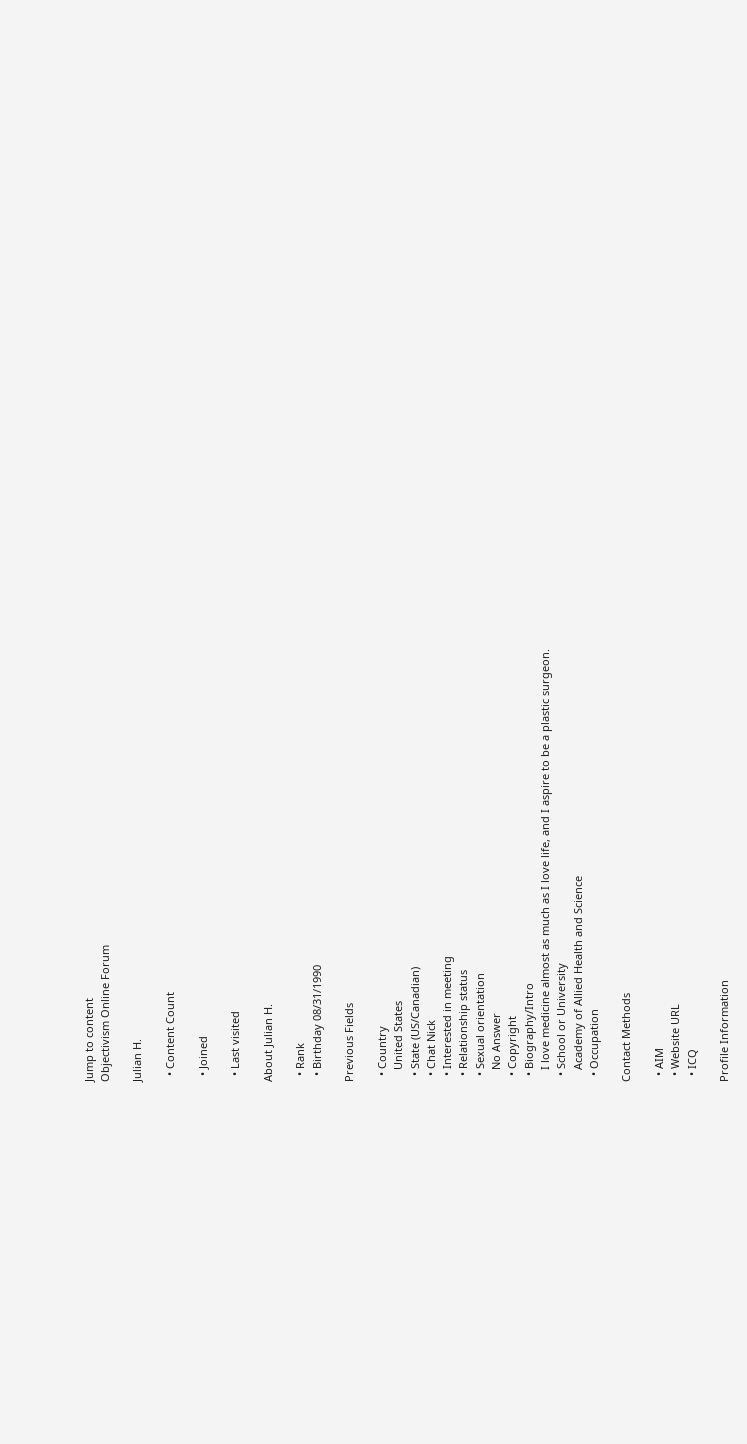Jump to content
Objectivism Online Forum

Julian H.

  • Content Count

  • Joined

  • Last visited

About Julian H.

  • Rank
  • Birthday 08/31/1990

Previous Fields

  • Country
    United States
  • State (US/Canadian)
  • Chat Nick
  • Interested in meeting
  • Relationship status
  • Sexual orientation
    No Answer
  • Copyright
  • Biography/Intro
    I love medicine almost as much as I love life, and I aspire to be a plastic surgeon.
  • School or University
    Academy of Allied Health and Science
  • Occupation

Contact Methods

  • AIM
  • Website URL
  • ICQ

Profile Information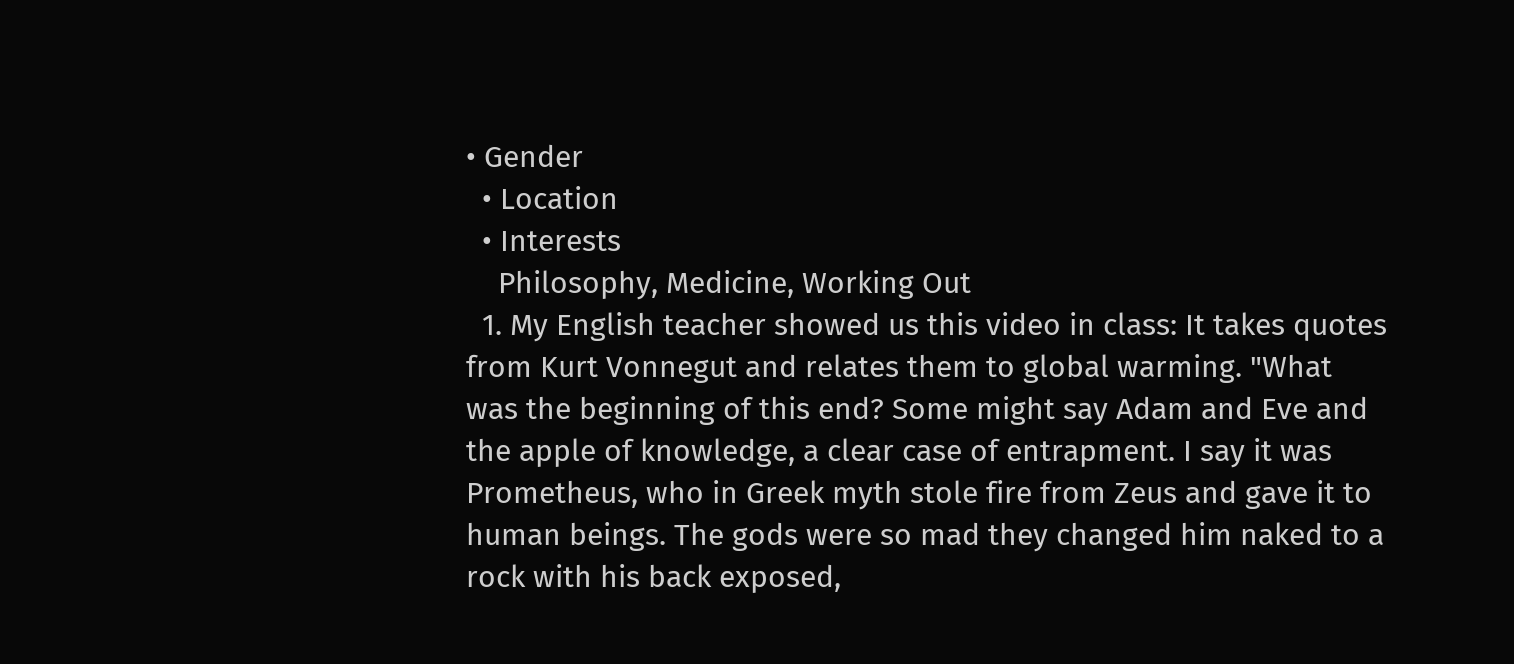• Gender
  • Location
  • Interests
    Philosophy, Medicine, Working Out
  1. My English teacher showed us this video in class: It takes quotes from Kurt Vonnegut and relates them to global warming. "What was the beginning of this end? Some might say Adam and Eve and the apple of knowledge, a clear case of entrapment. I say it was Prometheus, who in Greek myth stole fire from Zeus and gave it to human beings. The gods were so mad they changed him naked to a rock with his back exposed,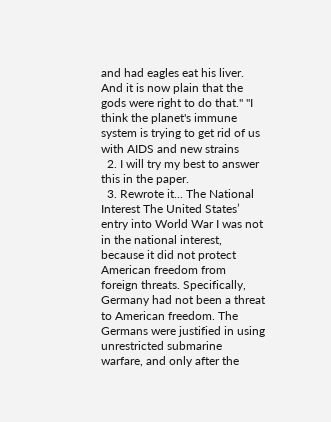and had eagles eat his liver. And it is now plain that the gods were right to do that." "I think the planet's immune system is trying to get rid of us with AIDS and new strains
  2. I will try my best to answer this in the paper.
  3. Rewrote it... The National Interest The United States’ entry into World War I was not in the national interest, because it did not protect American freedom from foreign threats. Specifically, Germany had not been a threat to American freedom. The Germans were justified in using unrestricted submarine warfare, and only after the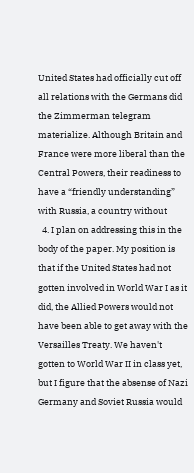United States had officially cut off all relations with the Germans did the Zimmerman telegram materialize. Although Britain and France were more liberal than the Central Powers, their readiness to have a “friendly understanding” with Russia, a country without
  4. I plan on addressing this in the body of the paper. My position is that if the United States had not gotten involved in World War I as it did, the Allied Powers would not have been able to get away with the Versailles Treaty. We haven't gotten to World War II in class yet, but I figure that the absense of Nazi Germany and Soviet Russia would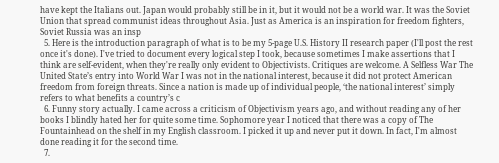have kept the Italians out. Japan would probably still be in it, but it would not be a world war. It was the Soviet Union that spread communist ideas throughout Asia. Just as America is an inspiration for freedom fighters, Soviet Russia was an insp
  5. Here is the introduction paragraph of what is to be my 5-page U.S. History II research paper (I'll post the rest once it's done). I've tried to document every logical step I took, because sometimes I make assertions that I think are self-evident, when they're really only evident to Objectivists. Critiques are welcome. A Selfless War The United State’s entry into World War I was not in the national interest, because it did not protect American freedom from foreign threats. Since a nation is made up of individual people, ‘the national interest’ simply refers to what benefits a country’s c
  6. Funny story actually. I came across a criticism of Objectivism years ago, and without reading any of her books I blindly hated her for quite some time. Sophomore year I noticed that there was a copy of The Fountainhead on the shelf in my English classroom. I picked it up and never put it down. In fact, I'm almost done reading it for the second time.
  7.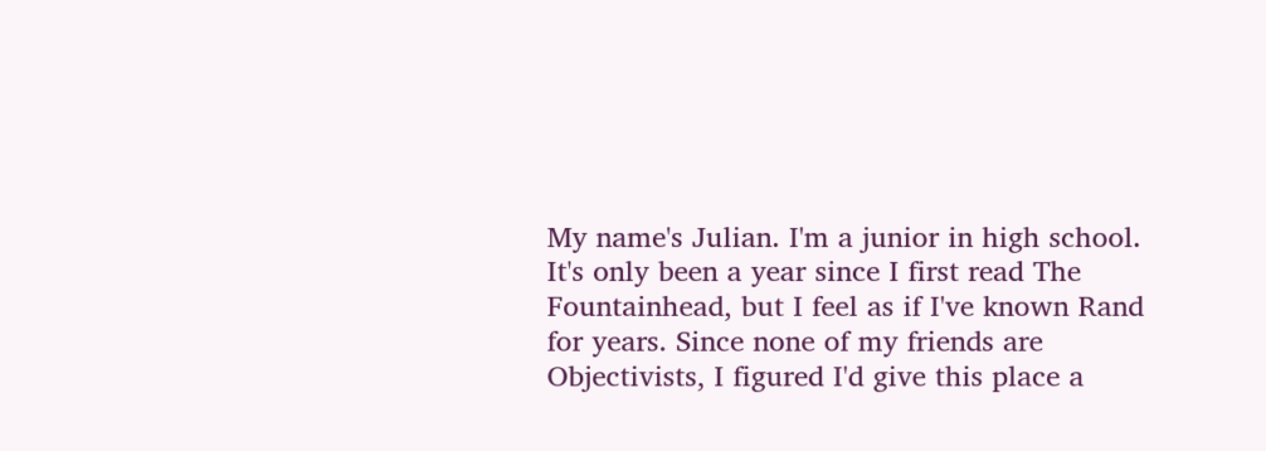My name's Julian. I'm a junior in high school. It's only been a year since I first read The Fountainhead, but I feel as if I've known Rand for years. Since none of my friends are Objectivists, I figured I'd give this place a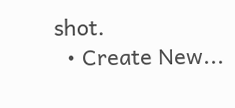shot.
  • Create New...